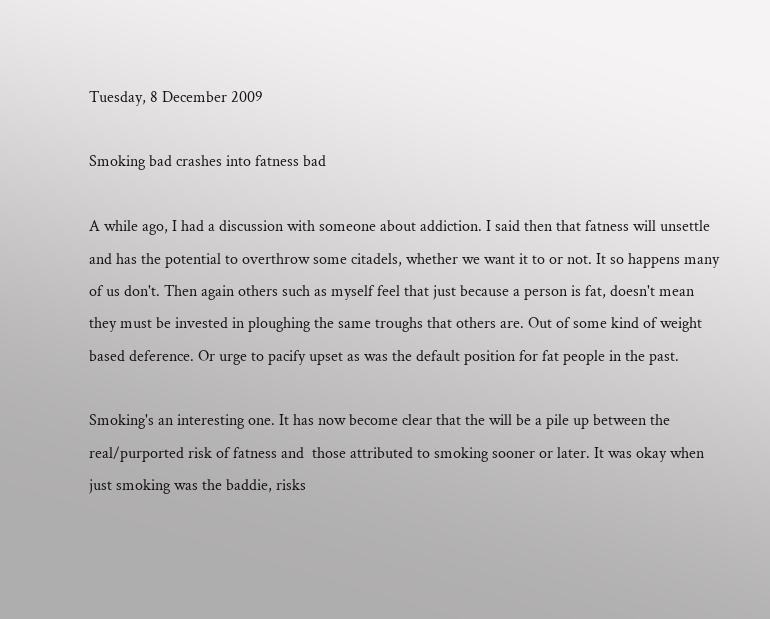Tuesday, 8 December 2009

Smoking bad crashes into fatness bad

A while ago, I had a discussion with someone about addiction. I said then that fatness will unsettle and has the potential to overthrow some citadels, whether we want it to or not. It so happens many of us don't. Then again others such as myself feel that just because a person is fat, doesn't mean they must be invested in ploughing the same troughs that others are. Out of some kind of weight based deference. Or urge to pacify upset as was the default position for fat people in the past.

Smoking's an interesting one. It has now become clear that the will be a pile up between the real/purported risk of fatness and  those attributed to smoking sooner or later. It was okay when just smoking was the baddie, risks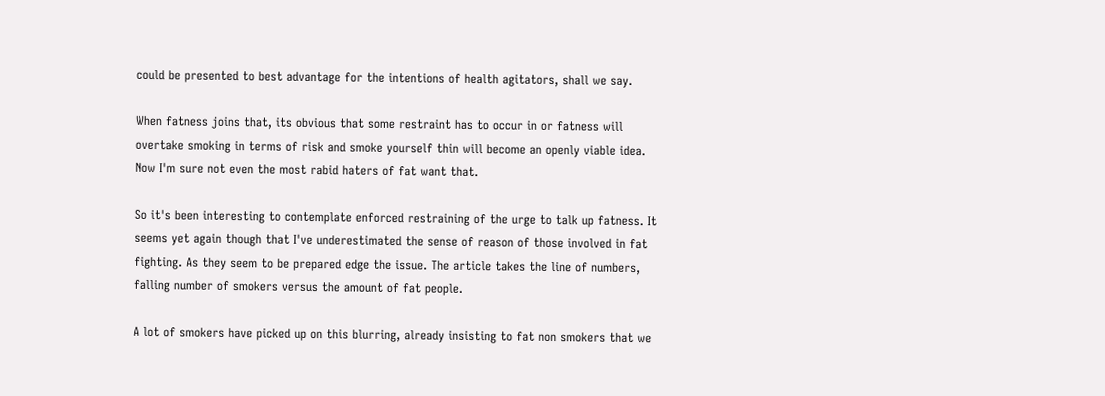could be presented to best advantage for the intentions of health agitators, shall we say.

When fatness joins that, its obvious that some restraint has to occur in or fatness will overtake smoking in terms of risk and smoke yourself thin will become an openly viable idea. Now I'm sure not even the most rabid haters of fat want that.

So it's been interesting to contemplate enforced restraining of the urge to talk up fatness. It seems yet again though that I've underestimated the sense of reason of those involved in fat fighting. As they seem to be prepared edge the issue. The article takes the line of numbers, falling number of smokers versus the amount of fat people.

A lot of smokers have picked up on this blurring, already insisting to fat non smokers that we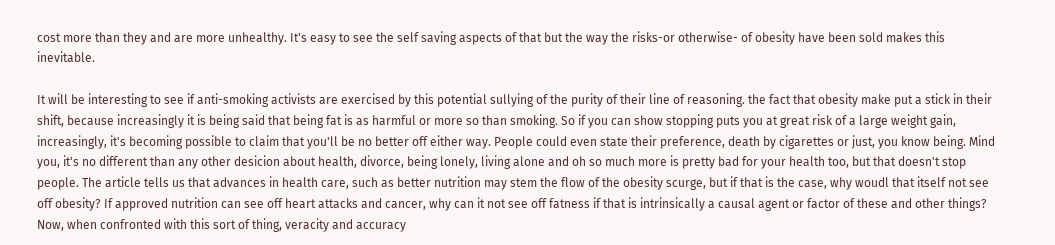cost more than they and are more unhealthy. It's easy to see the self saving aspects of that but the way the risks-or otherwise- of obesity have been sold makes this inevitable.

It will be interesting to see if anti-smoking activists are exercised by this potential sullying of the purity of their line of reasoning. the fact that obesity make put a stick in their shift, because increasingly it is being said that being fat is as harmful or more so than smoking. So if you can show stopping puts you at great risk of a large weight gain, increasingly, it's becoming possible to claim that you'll be no better off either way. People could even state their preference, death by cigarettes or just, you know being. Mind you, it's no different than any other desicion about health, divorce, being lonely, living alone and oh so much more is pretty bad for your health too, but that doesn't stop people. The article tells us that advances in health care, such as better nutrition may stem the flow of the obesity scurge, but if that is the case, why woudl that itself not see off obesity? If approved nutrition can see off heart attacks and cancer, why can it not see off fatness if that is intrinsically a causal agent or factor of these and other things? Now, when confronted with this sort of thing, veracity and accuracy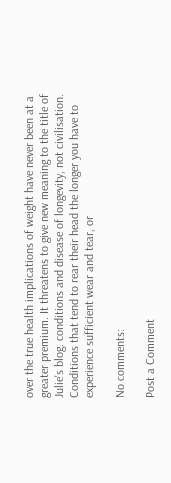over the true health implications of weight have never been at a greater premium. It threatens to give new meaning to the title of Julie's blog. conditions and disease of longevity, not civilisation. Conditions that tend to rear their head the longer you have to experience sufficient wear and tear, or

No comments:

Post a Comment